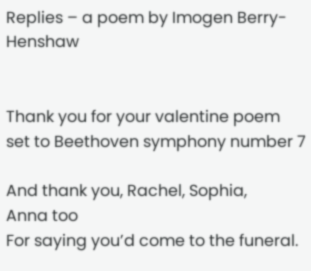Replies – a poem by Imogen Berry-Henshaw


Thank you for your valentine poem
set to Beethoven symphony number 7

And thank you, Rachel, Sophia,
Anna too
For saying you’d come to the funeral.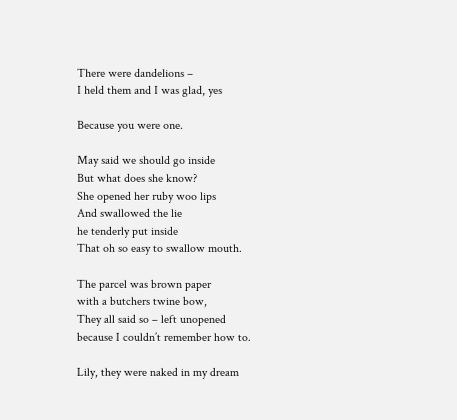There were dandelions –
I held them and I was glad, yes

Because you were one.

May said we should go inside
But what does she know?
She opened her ruby woo lips
And swallowed the lie
he tenderly put inside
That oh so easy to swallow mouth.

The parcel was brown paper
with a butchers twine bow,
They all said so – left unopened
because I couldn’t remember how to.

Lily, they were naked in my dream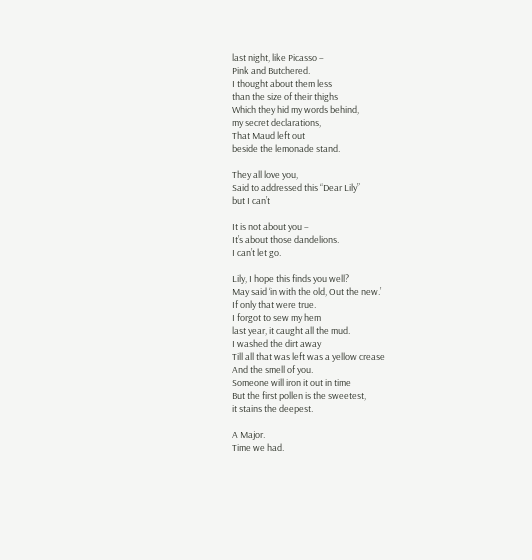last night, like Picasso –
Pink and Butchered.
I thought about them less
than the size of their thighs
Which they hid my words behind,
my secret declarations,
That Maud left out
beside the lemonade stand.

They all love you,
Said to addressed this “Dear Lily”
but I can’t

It is not about you –
It’s about those dandelions.
I can’t let go.

Lily, I hope this finds you well?
May said ‘in with the old, Out the new.’
If only that were true.
I forgot to sew my hem
last year, it caught all the mud.
I washed the dirt away
Till all that was left was a yellow crease
And the smell of you.
Someone will iron it out in time
But the first pollen is the sweetest,
it stains the deepest.

A Major.
Time we had.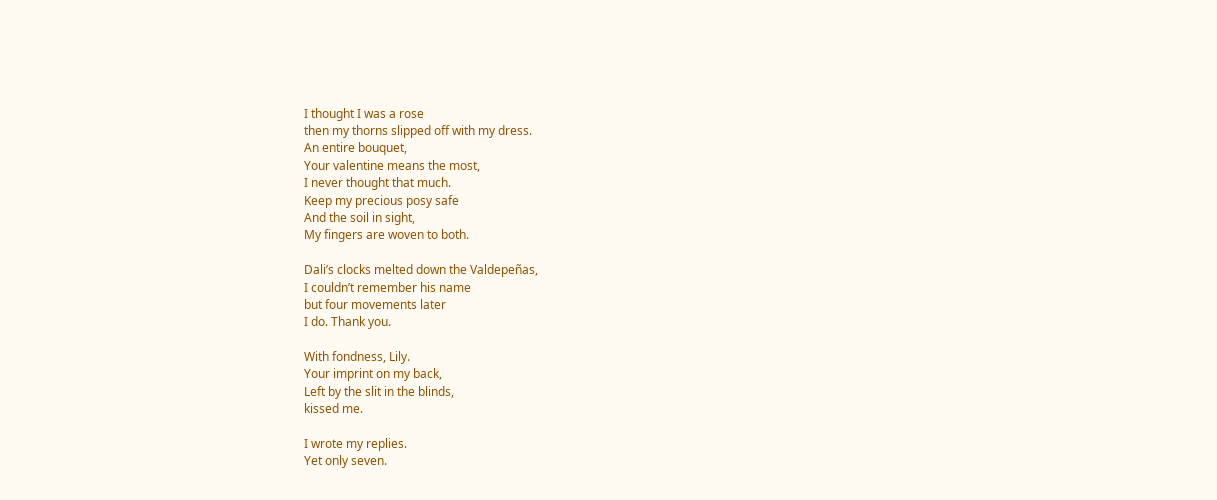I thought I was a rose
then my thorns slipped off with my dress.
An entire bouquet,
Your valentine means the most,
I never thought that much.
Keep my precious posy safe
And the soil in sight,
My fingers are woven to both.

Dali’s clocks melted down the Valdepeñas,
I couldn’t remember his name
but four movements later
I do. Thank you.

With fondness, Lily.
Your imprint on my back,
Left by the slit in the blinds,
kissed me.

I wrote my replies.
Yet only seven.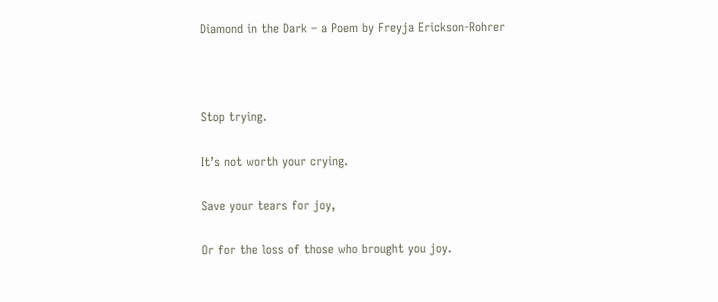Diamond in the Dark – a Poem by Freyja Erickson-Rohrer



Stop trying.

It’s not worth your crying.

Save your tears for joy,

Or for the loss of those who brought you joy.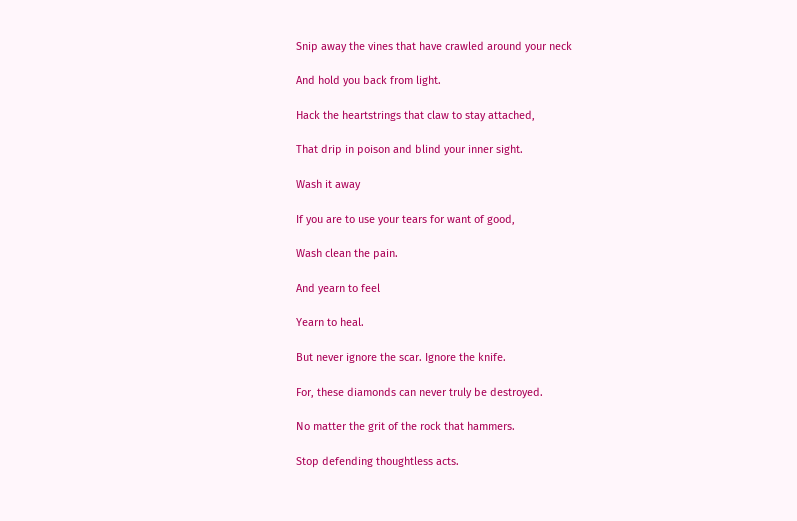Snip away the vines that have crawled around your neck

And hold you back from light.

Hack the heartstrings that claw to stay attached,

That drip in poison and blind your inner sight.

Wash it away

If you are to use your tears for want of good,

Wash clean the pain.

And yearn to feel

Yearn to heal.

But never ignore the scar. Ignore the knife.

For, these diamonds can never truly be destroyed.

No matter the grit of the rock that hammers.

Stop defending thoughtless acts.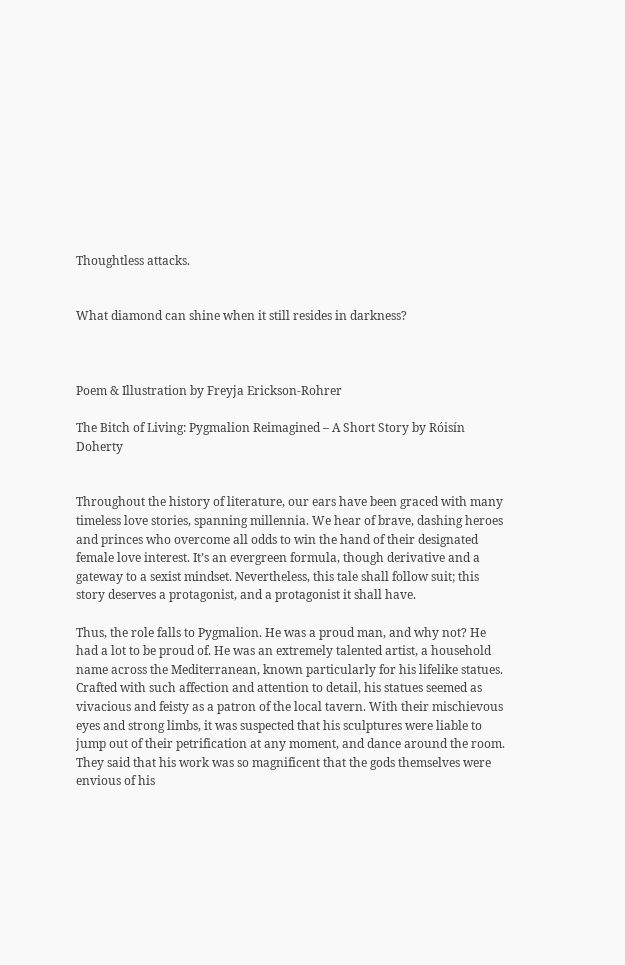Thoughtless attacks.


What diamond can shine when it still resides in darkness?



Poem & Illustration by Freyja Erickson-Rohrer

The Bitch of Living: Pygmalion Reimagined – A Short Story by Róisín Doherty


Throughout the history of literature, our ears have been graced with many timeless love stories, spanning millennia. We hear of brave, dashing heroes and princes who overcome all odds to win the hand of their designated female love interest. It’s an evergreen formula, though derivative and a gateway to a sexist mindset. Nevertheless, this tale shall follow suit; this story deserves a protagonist, and a protagonist it shall have.

Thus, the role falls to Pygmalion. He was a proud man, and why not? He had a lot to be proud of. He was an extremely talented artist, a household name across the Mediterranean, known particularly for his lifelike statues. Crafted with such affection and attention to detail, his statues seemed as vivacious and feisty as a patron of the local tavern. With their mischievous eyes and strong limbs, it was suspected that his sculptures were liable to jump out of their petrification at any moment, and dance around the room. They said that his work was so magnificent that the gods themselves were envious of his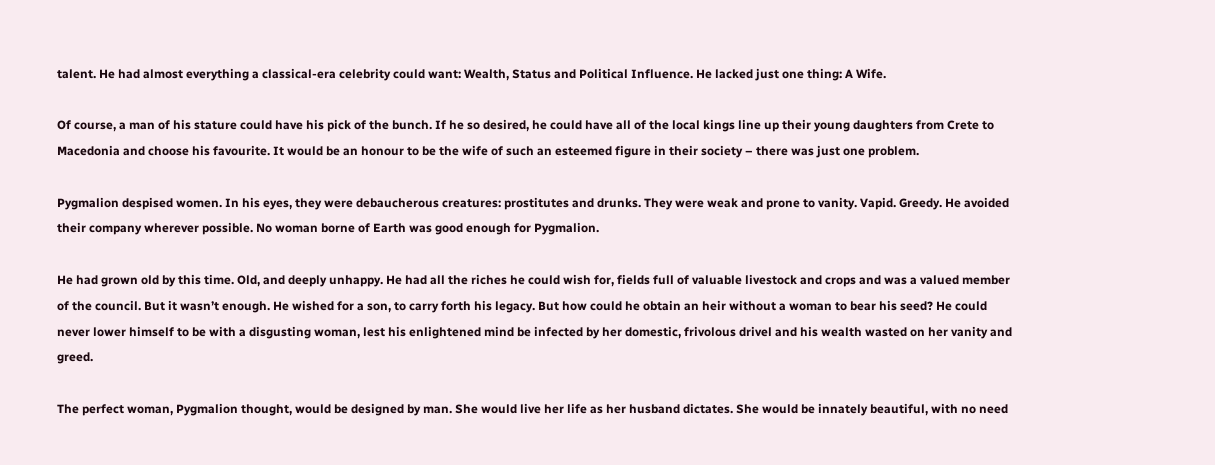talent. He had almost everything a classical-era celebrity could want: Wealth, Status and Political Influence. He lacked just one thing: A Wife.

Of course, a man of his stature could have his pick of the bunch. If he so desired, he could have all of the local kings line up their young daughters from Crete to Macedonia and choose his favourite. It would be an honour to be the wife of such an esteemed figure in their society – there was just one problem.

Pygmalion despised women. In his eyes, they were debaucherous creatures: prostitutes and drunks. They were weak and prone to vanity. Vapid. Greedy. He avoided their company wherever possible. No woman borne of Earth was good enough for Pygmalion.

He had grown old by this time. Old, and deeply unhappy. He had all the riches he could wish for, fields full of valuable livestock and crops and was a valued member of the council. But it wasn’t enough. He wished for a son, to carry forth his legacy. But how could he obtain an heir without a woman to bear his seed? He could never lower himself to be with a disgusting woman, lest his enlightened mind be infected by her domestic, frivolous drivel and his wealth wasted on her vanity and greed.

The perfect woman, Pygmalion thought, would be designed by man. She would live her life as her husband dictates. She would be innately beautiful, with no need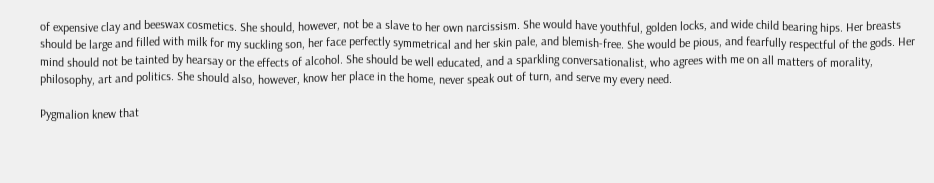of expensive clay and beeswax cosmetics. She should, however, not be a slave to her own narcissism. She would have youthful, golden locks, and wide child bearing hips. Her breasts should be large and filled with milk for my suckling son, her face perfectly symmetrical and her skin pale, and blemish-free. She would be pious, and fearfully respectful of the gods. Her mind should not be tainted by hearsay or the effects of alcohol. She should be well educated, and a sparkling conversationalist, who agrees with me on all matters of morality, philosophy, art and politics. She should also, however, know her place in the home, never speak out of turn, and serve my every need.

Pygmalion knew that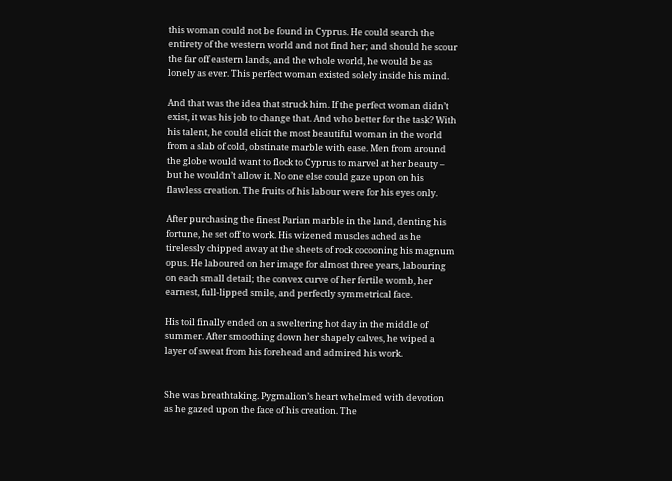this woman could not be found in Cyprus. He could search the entirety of the western world and not find her; and should he scour the far off eastern lands, and the whole world, he would be as lonely as ever. This perfect woman existed solely inside his mind.

And that was the idea that struck him. If the perfect woman didn’t exist, it was his job to change that. And who better for the task? With his talent, he could elicit the most beautiful woman in the world from a slab of cold, obstinate marble with ease. Men from around the globe would want to flock to Cyprus to marvel at her beauty – but he wouldn’t allow it. No one else could gaze upon on his flawless creation. The fruits of his labour were for his eyes only.

After purchasing the finest Parian marble in the land, denting his fortune, he set off to work. His wizened muscles ached as he tirelessly chipped away at the sheets of rock cocooning his magnum opus. He laboured on her image for almost three years, labouring on each small detail; the convex curve of her fertile womb, her earnest, full-lipped smile, and perfectly symmetrical face.

His toil finally ended on a sweltering hot day in the middle of summer. After smoothing down her shapely calves, he wiped a layer of sweat from his forehead and admired his work.


She was breathtaking. Pygmalion’s heart whelmed with devotion as he gazed upon the face of his creation. The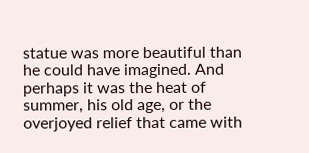statue was more beautiful than he could have imagined. And perhaps it was the heat of summer, his old age, or the overjoyed relief that came with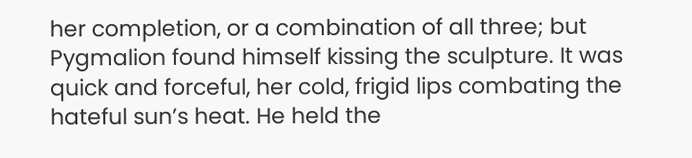her completion, or a combination of all three; but Pygmalion found himself kissing the sculpture. It was quick and forceful, her cold, frigid lips combating the hateful sun’s heat. He held the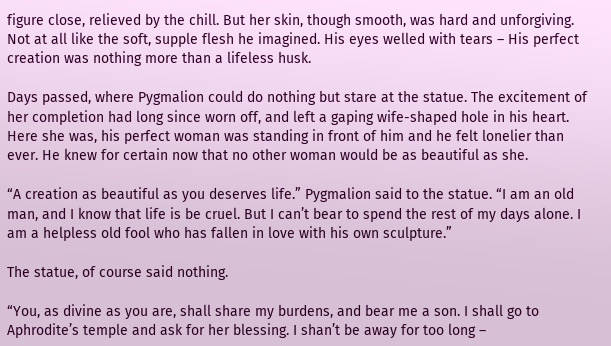figure close, relieved by the chill. But her skin, though smooth, was hard and unforgiving. Not at all like the soft, supple flesh he imagined. His eyes welled with tears – His perfect creation was nothing more than a lifeless husk.

Days passed, where Pygmalion could do nothing but stare at the statue. The excitement of her completion had long since worn off, and left a gaping wife-shaped hole in his heart. Here she was, his perfect woman was standing in front of him and he felt lonelier than ever. He knew for certain now that no other woman would be as beautiful as she.

“A creation as beautiful as you deserves life.” Pygmalion said to the statue. “I am an old man, and I know that life is be cruel. But I can’t bear to spend the rest of my days alone. I am a helpless old fool who has fallen in love with his own sculpture.”

The statue, of course said nothing.

“You, as divine as you are, shall share my burdens, and bear me a son. I shall go to Aphrodite’s temple and ask for her blessing. I shan’t be away for too long –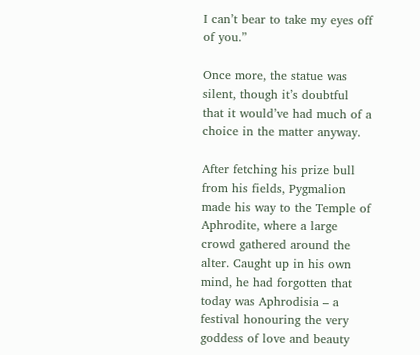I can’t bear to take my eyes off of you.”

Once more, the statue was silent, though it’s doubtful that it would’ve had much of a choice in the matter anyway.

After fetching his prize bull from his fields, Pygmalion made his way to the Temple of Aphrodite, where a large crowd gathered around the alter. Caught up in his own mind, he had forgotten that today was Aphrodisia – a festival honouring the very goddess of love and beauty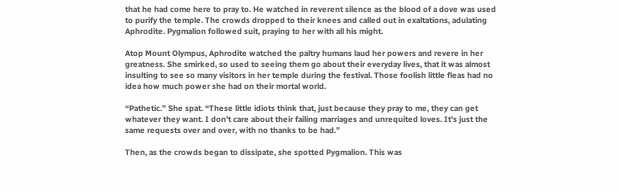that he had come here to pray to. He watched in reverent silence as the blood of a dove was used to purify the temple. The crowds dropped to their knees and called out in exaltations, adulating Aphrodite. Pygmalion followed suit, praying to her with all his might.

Atop Mount Olympus, Aphrodite watched the paltry humans laud her powers and revere in her greatness. She smirked, so used to seeing them go about their everyday lives, that it was almost insulting to see so many visitors in her temple during the festival. Those foolish little fleas had no idea how much power she had on their mortal world.

“Pathetic.” She spat. “These little idiots think that, just because they pray to me, they can get whatever they want. I don’t care about their failing marriages and unrequited loves. It’s just the same requests over and over, with no thanks to be had.”

Then, as the crowds began to dissipate, she spotted Pygmalion. This was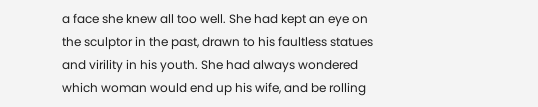a face she knew all too well. She had kept an eye on the sculptor in the past, drawn to his faultless statues and virility in his youth. She had always wondered which woman would end up his wife, and be rolling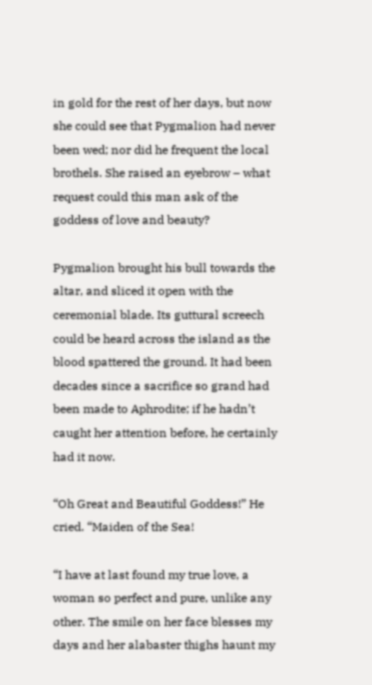in gold for the rest of her days, but now she could see that Pygmalion had never been wed; nor did he frequent the local brothels. She raised an eyebrow – what request could this man ask of the goddess of love and beauty?

Pygmalion brought his bull towards the altar, and sliced it open with the ceremonial blade. Its guttural screech could be heard across the island as the blood spattered the ground. It had been decades since a sacrifice so grand had been made to Aphrodite; if he hadn’t caught her attention before, he certainly had it now.

“Oh Great and Beautiful Goddess!” He cried. “Maiden of the Sea!

“I have at last found my true love, a woman so perfect and pure, unlike any other. The smile on her face blesses my days and her alabaster thighs haunt my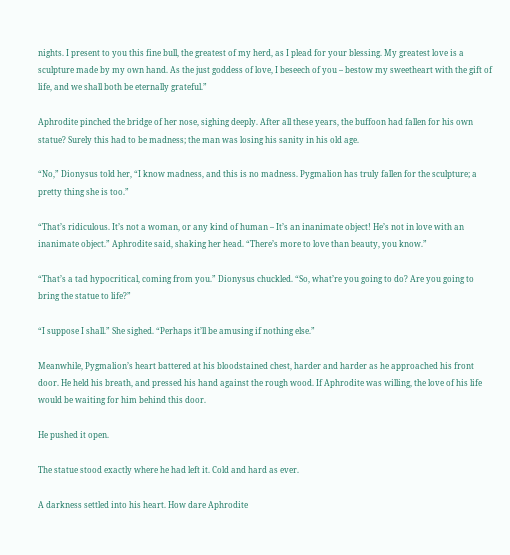nights. I present to you this fine bull, the greatest of my herd, as I plead for your blessing. My greatest love is a sculpture made by my own hand. As the just goddess of love, I beseech of you – bestow my sweetheart with the gift of life, and we shall both be eternally grateful.”

Aphrodite pinched the bridge of her nose, sighing deeply. After all these years, the buffoon had fallen for his own statue? Surely this had to be madness; the man was losing his sanity in his old age.

“No,” Dionysus told her, “I know madness, and this is no madness. Pygmalion has truly fallen for the sculpture; a pretty thing she is too.”

“That’s ridiculous. It’s not a woman, or any kind of human – It’s an inanimate object! He’s not in love with an inanimate object.” Aphrodite said, shaking her head. “There’s more to love than beauty, you know.”

“That’s a tad hypocritical, coming from you.” Dionysus chuckled. “So, what’re you going to do? Are you going to bring the statue to life?”

“I suppose I shall.” She sighed. “Perhaps it’ll be amusing if nothing else.”

Meanwhile, Pygmalion’s heart battered at his bloodstained chest, harder and harder as he approached his front door. He held his breath, and pressed his hand against the rough wood. If Aphrodite was willing, the love of his life would be waiting for him behind this door.

He pushed it open.

The statue stood exactly where he had left it. Cold and hard as ever.

A darkness settled into his heart. How dare Aphrodite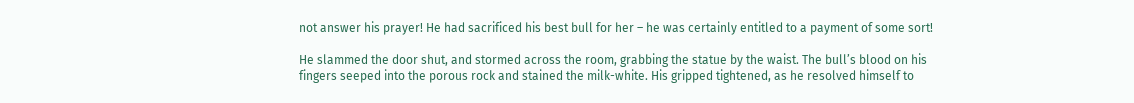not answer his prayer! He had sacrificed his best bull for her – he was certainly entitled to a payment of some sort!

He slammed the door shut, and stormed across the room, grabbing the statue by the waist. The bull’s blood on his fingers seeped into the porous rock and stained the milk-white. His gripped tightened, as he resolved himself to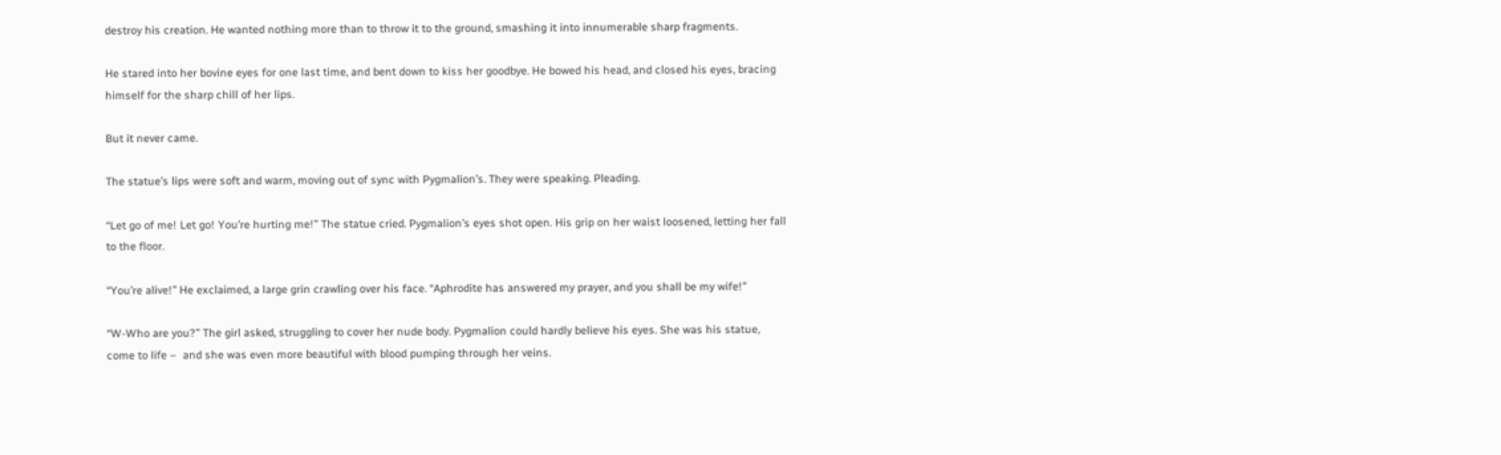destroy his creation. He wanted nothing more than to throw it to the ground, smashing it into innumerable sharp fragments.

He stared into her bovine eyes for one last time, and bent down to kiss her goodbye. He bowed his head, and closed his eyes, bracing himself for the sharp chill of her lips.

But it never came.

The statue’s lips were soft and warm, moving out of sync with Pygmalion’s. They were speaking. Pleading.

“Let go of me! Let go! You’re hurting me!” The statue cried. Pygmalion’s eyes shot open. His grip on her waist loosened, letting her fall to the floor.

“You’re alive!” He exclaimed, a large grin crawling over his face. “Aphrodite has answered my prayer, and you shall be my wife!”

“W-Who are you?” The girl asked, struggling to cover her nude body. Pygmalion could hardly believe his eyes. She was his statue, come to life –  and she was even more beautiful with blood pumping through her veins.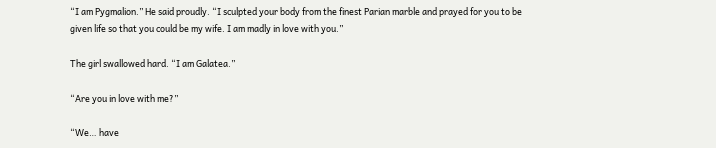“I am Pygmalion.” He said proudly. “I sculpted your body from the finest Parian marble and prayed for you to be given life so that you could be my wife. I am madly in love with you.”

The girl swallowed hard. “I am Galatea.”

“Are you in love with me?”

“We… have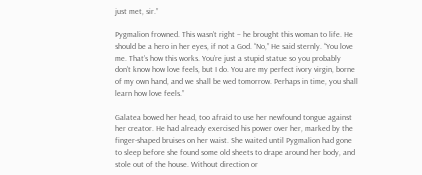just met, sir.”

Pygmalion frowned. This wasn’t right – he brought this woman to life. He should be a hero in her eyes, if not a God. “No,” He said sternly. “You love me. That’s how this works. You’re just a stupid statue so you probably don’t know how love feels, but I do. You are my perfect ivory virgin, borne of my own hand, and we shall be wed tomorrow. Perhaps in time, you shall learn how love feels.”

Galatea bowed her head, too afraid to use her newfound tongue against her creator. He had already exercised his power over her, marked by the finger-shaped bruises on her waist. She waited until Pygmalion had gone to sleep before she found some old sheets to drape around her body, and stole out of the house. Without direction or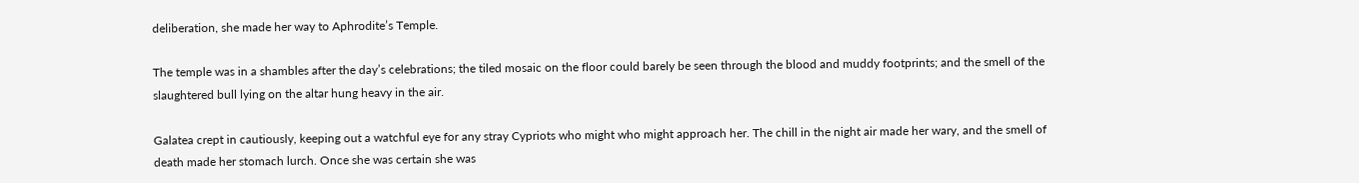deliberation, she made her way to Aphrodite’s Temple.

The temple was in a shambles after the day’s celebrations; the tiled mosaic on the floor could barely be seen through the blood and muddy footprints; and the smell of the slaughtered bull lying on the altar hung heavy in the air.

Galatea crept in cautiously, keeping out a watchful eye for any stray Cypriots who might who might approach her. The chill in the night air made her wary, and the smell of death made her stomach lurch. Once she was certain she was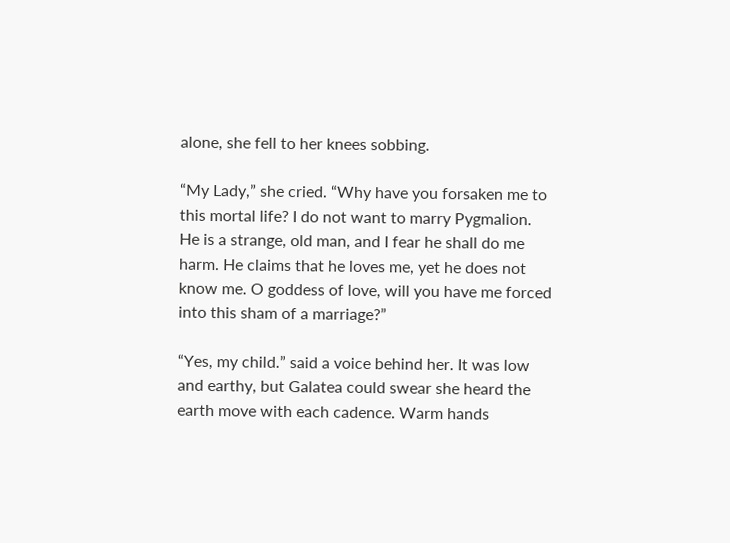alone, she fell to her knees sobbing.

“My Lady,” she cried. “Why have you forsaken me to this mortal life? I do not want to marry Pygmalion. He is a strange, old man, and I fear he shall do me harm. He claims that he loves me, yet he does not know me. O goddess of love, will you have me forced into this sham of a marriage?”

“Yes, my child.” said a voice behind her. It was low and earthy, but Galatea could swear she heard the earth move with each cadence. Warm hands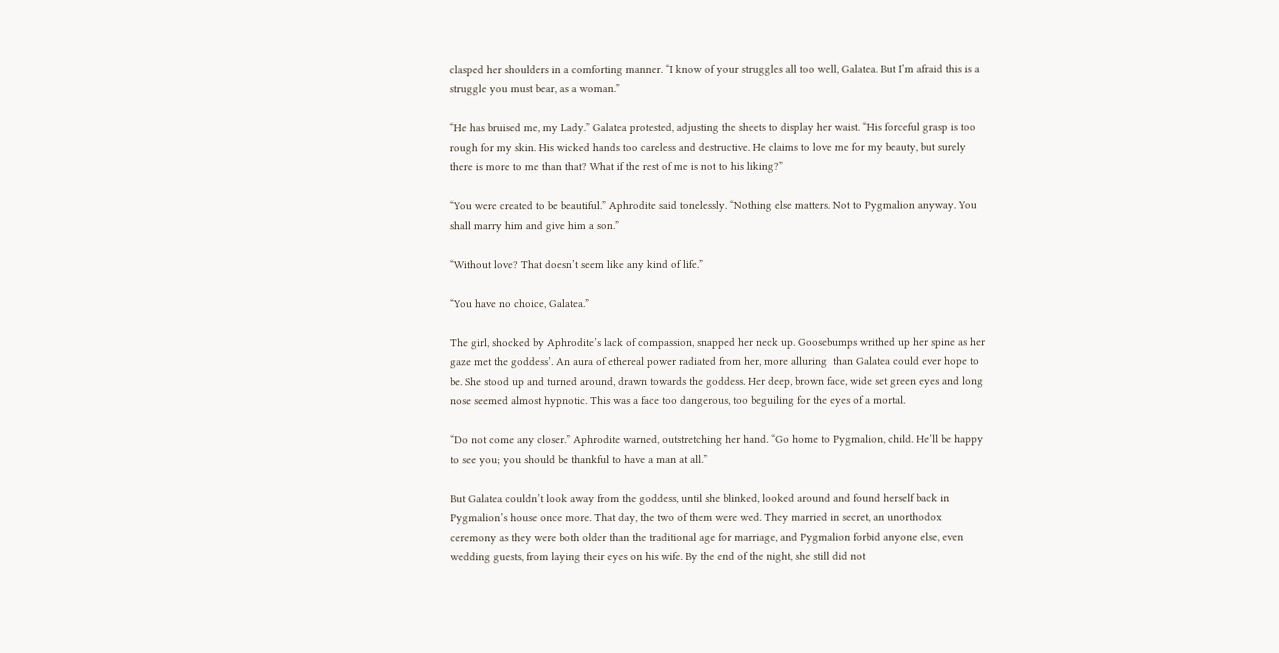clasped her shoulders in a comforting manner. “I know of your struggles all too well, Galatea. But I’m afraid this is a struggle you must bear, as a woman.”

“He has bruised me, my Lady.” Galatea protested, adjusting the sheets to display her waist. “His forceful grasp is too rough for my skin. His wicked hands too careless and destructive. He claims to love me for my beauty, but surely there is more to me than that? What if the rest of me is not to his liking?”

“You were created to be beautiful.” Aphrodite said tonelessly. “Nothing else matters. Not to Pygmalion anyway. You shall marry him and give him a son.”

“Without love? That doesn’t seem like any kind of life.”

“You have no choice, Galatea.”

The girl, shocked by Aphrodite’s lack of compassion, snapped her neck up. Goosebumps writhed up her spine as her gaze met the goddess’. An aura of ethereal power radiated from her, more alluring  than Galatea could ever hope to be. She stood up and turned around, drawn towards the goddess. Her deep, brown face, wide set green eyes and long nose seemed almost hypnotic. This was a face too dangerous, too beguiling for the eyes of a mortal.

“Do not come any closer.” Aphrodite warned, outstretching her hand. “Go home to Pygmalion, child. He’ll be happy to see you; you should be thankful to have a man at all.”

But Galatea couldn’t look away from the goddess, until she blinked, looked around and found herself back in Pygmalion’s house once more. That day, the two of them were wed. They married in secret, an unorthodox ceremony as they were both older than the traditional age for marriage, and Pygmalion forbid anyone else, even wedding guests, from laying their eyes on his wife. By the end of the night, she still did not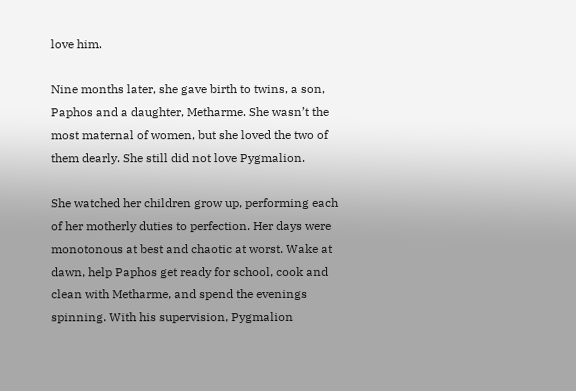love him.

Nine months later, she gave birth to twins, a son, Paphos and a daughter, Metharme. She wasn’t the most maternal of women, but she loved the two of them dearly. She still did not love Pygmalion.

She watched her children grow up, performing each of her motherly duties to perfection. Her days were monotonous at best and chaotic at worst. Wake at dawn, help Paphos get ready for school, cook and clean with Metharme, and spend the evenings spinning. With his supervision, Pygmalion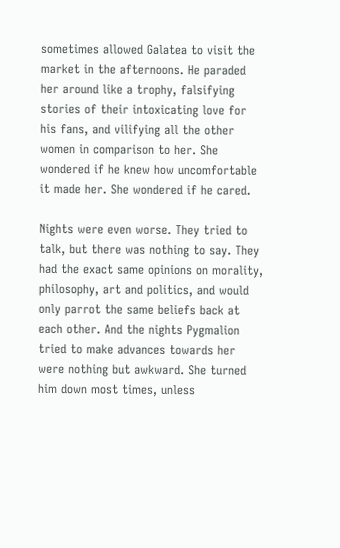sometimes allowed Galatea to visit the market in the afternoons. He paraded her around like a trophy, falsifying stories of their intoxicating love for his fans, and vilifying all the other women in comparison to her. She wondered if he knew how uncomfortable it made her. She wondered if he cared.

Nights were even worse. They tried to talk, but there was nothing to say. They had the exact same opinions on morality, philosophy, art and politics, and would only parrot the same beliefs back at each other. And the nights Pygmalion tried to make advances towards her were nothing but awkward. She turned him down most times, unless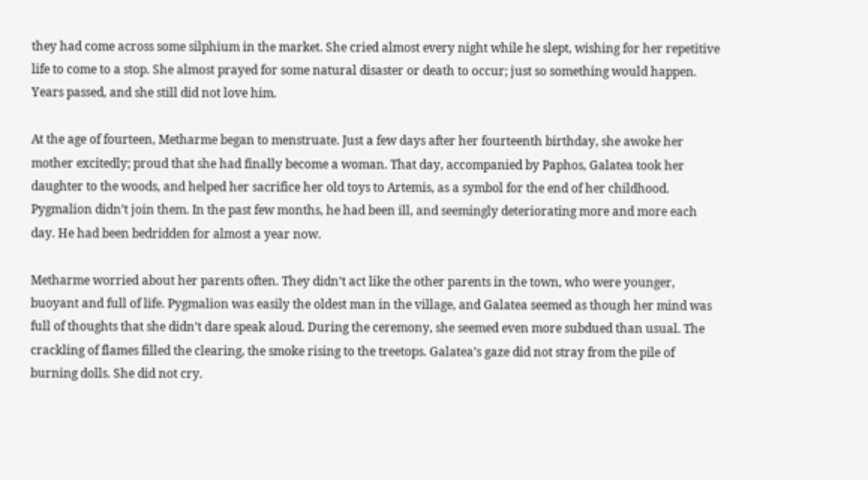they had come across some silphium in the market. She cried almost every night while he slept, wishing for her repetitive life to come to a stop. She almost prayed for some natural disaster or death to occur; just so something would happen. Years passed, and she still did not love him.

At the age of fourteen, Metharme began to menstruate. Just a few days after her fourteenth birthday, she awoke her mother excitedly; proud that she had finally become a woman. That day, accompanied by Paphos, Galatea took her daughter to the woods, and helped her sacrifice her old toys to Artemis, as a symbol for the end of her childhood. Pygmalion didn’t join them. In the past few months, he had been ill, and seemingly deteriorating more and more each day. He had been bedridden for almost a year now.

Metharme worried about her parents often. They didn’t act like the other parents in the town, who were younger, buoyant and full of life. Pygmalion was easily the oldest man in the village, and Galatea seemed as though her mind was full of thoughts that she didn’t dare speak aloud. During the ceremony, she seemed even more subdued than usual. The crackling of flames filled the clearing, the smoke rising to the treetops. Galatea’s gaze did not stray from the pile of burning dolls. She did not cry.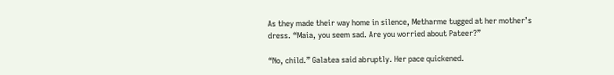As they made their way home in silence, Metharme tugged at her mother’s dress. “Maia, you seem sad. Are you worried about Pateer?”

“No, child.” Galatea said abruptly. Her pace quickened.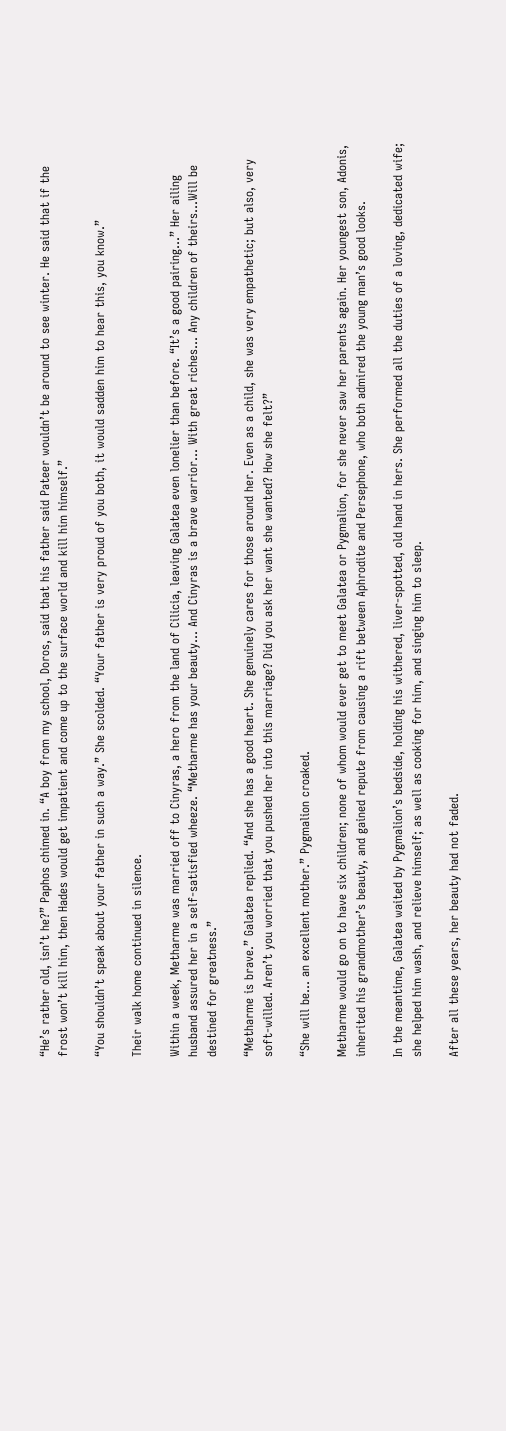“He’s rather old, isn’t he?” Paphos chimed in. “A boy from my school, Doros, said that his father said Pateer wouldn’t be around to see winter. He said that if the frost won’t kill him, then Hades would get impatient and come up to the surface world and kill him himself.”

“You shouldn’t speak about your father in such a way.” She scolded. “Your father is very proud of you both, it would sadden him to hear this, you know.”

Their walk home continued in silence.

Within a week, Metharme was married off to Cinyras, a hero from the land of Cilicia, leaving Galatea even lonelier than before. “It’s a good pairing…” Her ailing husband assured her in a self-satisfied wheeze. “Metharme has your beauty… And Cinyras is a brave warrior… With great riches… Any children of theirs…Will be destined for greatness.”

“Metharme is brave.” Galatea replied. “And she has a good heart. She genuinely cares for those around her. Even as a child, she was very empathetic; but also, very soft-willed. Aren’t you worried that you pushed her into this marriage? Did you ask her want she wanted? How she felt?”

“She will be… an excellent mother.” Pygmalion croaked.

Metharme would go on to have six children; none of whom would ever get to meet Galatea or Pygmalion, for she never saw her parents again. Her youngest son, Adonis, inherited his grandmother’s beauty, and gained repute from causing a rift between Aphrodite and Persephone, who both admired the young man’s good looks.

In the meantime, Galatea waited by Pygmalion’s bedside, holding his withered, liver-spotted, old hand in hers. She performed all the duties of a loving, dedicated wife; she helped him wash, and relieve himself; as well as cooking for him, and singing him to sleep.

After all these years, her beauty had not faded.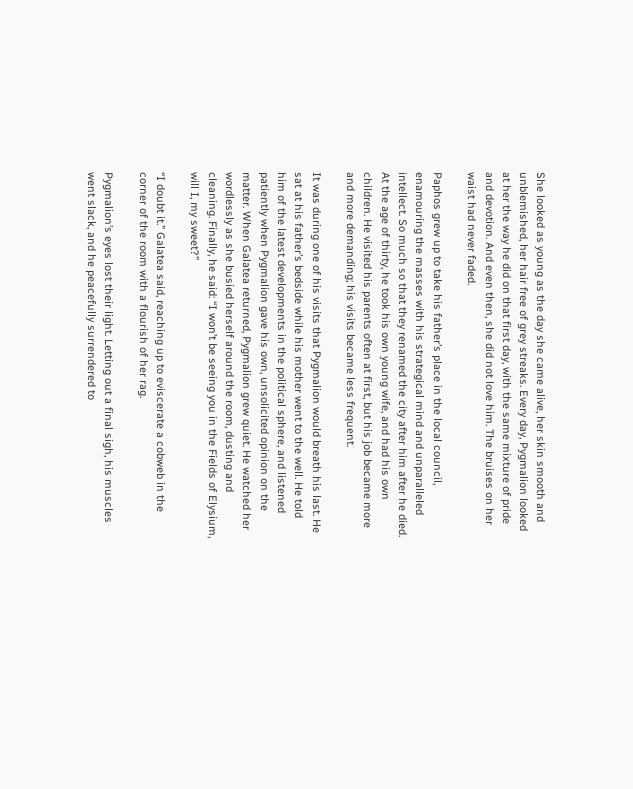She looked as young as the day she came alive, her skin smooth and unblemished, her hair free of grey streaks. Every day, Pygmalion looked at her the way he did on that first day, with the same mixture of pride and devotion. And even then, she did not love him. The bruises on her waist had never faded.

Paphos grew up to take his father’s place in the local council, enamouring the masses with his strategical mind and unparalleled intellect. So much so that they renamed the city after him after he died. At the age of thirty, he took his own young wife, and had his own children. He visited his parents often at first, but his job became more and more demanding; his visits became less frequent.

It was during one of his visits that Pygmalion would breath his last. He sat at his father’s bedside while his mother went to the well. He told him of the latest developments in the political sphere, and listened patiently when Pygmalion gave his own, unsolicited opinion on the matter. When Galatea returned, Pygmalion grew quiet. He watched her wordlessly as she busied herself around the room, dusting and cleaning. Finally, he said: “I won’t be seeing you in the Fields of Elysium, will I, my sweet?”

“I doubt it.” Galatea said, reaching up to eviscerate a cobweb in the corner of the room with a flourish of her rag.

Pygmalion’s eyes lost their light. Letting out a final sigh, his muscles went slack, and he peacefully surrendered to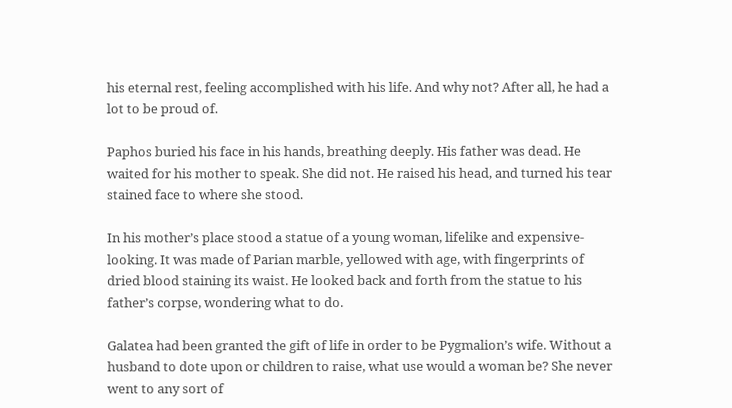his eternal rest, feeling accomplished with his life. And why not? After all, he had a lot to be proud of.

Paphos buried his face in his hands, breathing deeply. His father was dead. He waited for his mother to speak. She did not. He raised his head, and turned his tear stained face to where she stood.

In his mother’s place stood a statue of a young woman, lifelike and expensive-looking. It was made of Parian marble, yellowed with age, with fingerprints of dried blood staining its waist. He looked back and forth from the statue to his father’s corpse, wondering what to do.

Galatea had been granted the gift of life in order to be Pygmalion’s wife. Without a husband to dote upon or children to raise, what use would a woman be? She never went to any sort of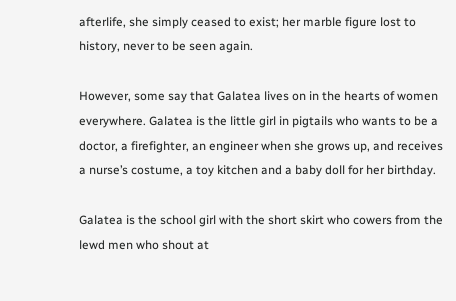afterlife, she simply ceased to exist; her marble figure lost to history, never to be seen again.

However, some say that Galatea lives on in the hearts of women everywhere. Galatea is the little girl in pigtails who wants to be a doctor, a firefighter, an engineer when she grows up, and receives a nurse’s costume, a toy kitchen and a baby doll for her birthday.

Galatea is the school girl with the short skirt who cowers from the lewd men who shout at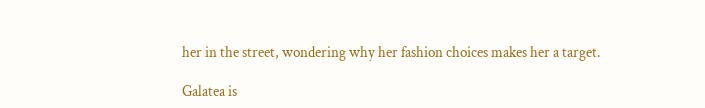her in the street, wondering why her fashion choices makes her a target.

Galatea is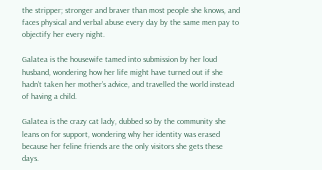the stripper; stronger and braver than most people she knows, and faces physical and verbal abuse every day by the same men pay to objectify her every night.

Galatea is the housewife tamed into submission by her loud husband, wondering how her life might have turned out if she hadn’t taken her mother’s advice, and travelled the world instead of having a child.

Galatea is the crazy cat lady, dubbed so by the community she leans on for support, wondering why her identity was erased because her feline friends are the only visitors she gets these days.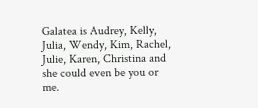Galatea is Audrey, Kelly, Julia, Wendy, Kim, Rachel, Julie, Karen, Christina and she could even be you or me.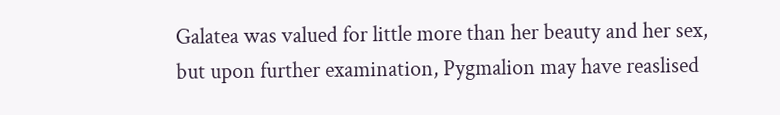Galatea was valued for little more than her beauty and her sex, but upon further examination, Pygmalion may have reaslised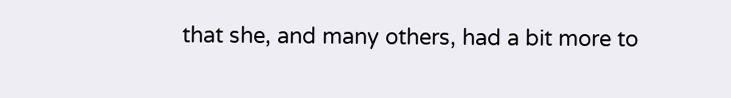that she, and many others, had a bit more to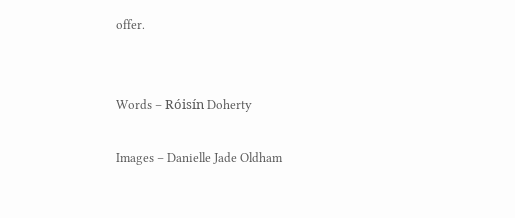offer.


Words – Róisín Doherty

Images – Danielle Jade Oldham